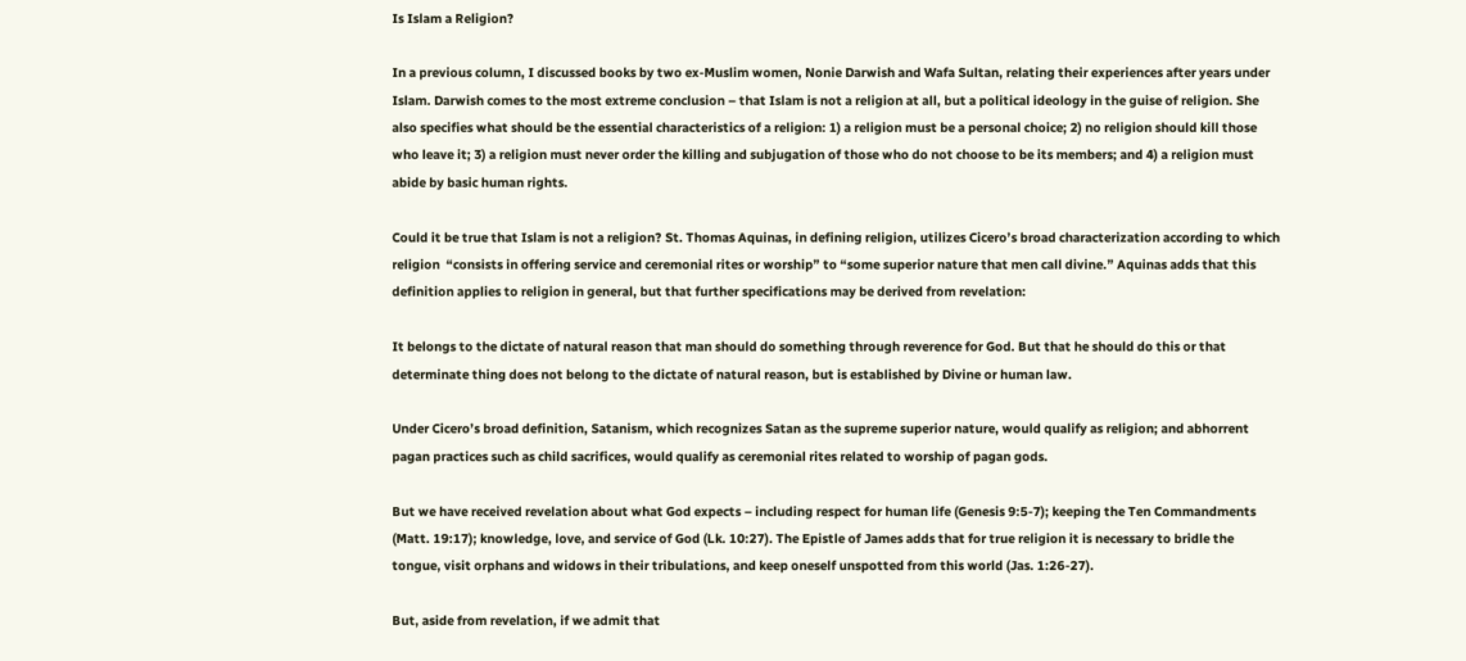Is Islam a Religion?

In a previous column, I discussed books by two ex-Muslim women, Nonie Darwish and Wafa Sultan, relating their experiences after years under Islam. Darwish comes to the most extreme conclusion – that Islam is not a religion at all, but a political ideology in the guise of religion. She also specifies what should be the essential characteristics of a religion: 1) a religion must be a personal choice; 2) no religion should kill those who leave it; 3) a religion must never order the killing and subjugation of those who do not choose to be its members; and 4) a religion must abide by basic human rights.

Could it be true that Islam is not a religion? St. Thomas Aquinas, in defining religion, utilizes Cicero’s broad characterization according to which religion  “consists in offering service and ceremonial rites or worship” to “some superior nature that men call divine.” Aquinas adds that this definition applies to religion in general, but that further specifications may be derived from revelation:

It belongs to the dictate of natural reason that man should do something through reverence for God. But that he should do this or that determinate thing does not belong to the dictate of natural reason, but is established by Divine or human law.

Under Cicero’s broad definition, Satanism, which recognizes Satan as the supreme superior nature, would qualify as religion; and abhorrent pagan practices such as child sacrifices, would qualify as ceremonial rites related to worship of pagan gods.

But we have received revelation about what God expects – including respect for human life (Genesis 9:5-7); keeping the Ten Commandments (Matt. 19:17); knowledge, love, and service of God (Lk. 10:27). The Epistle of James adds that for true religion it is necessary to bridle the tongue, visit orphans and widows in their tribulations, and keep oneself unspotted from this world (Jas. 1:26-27).

But, aside from revelation, if we admit that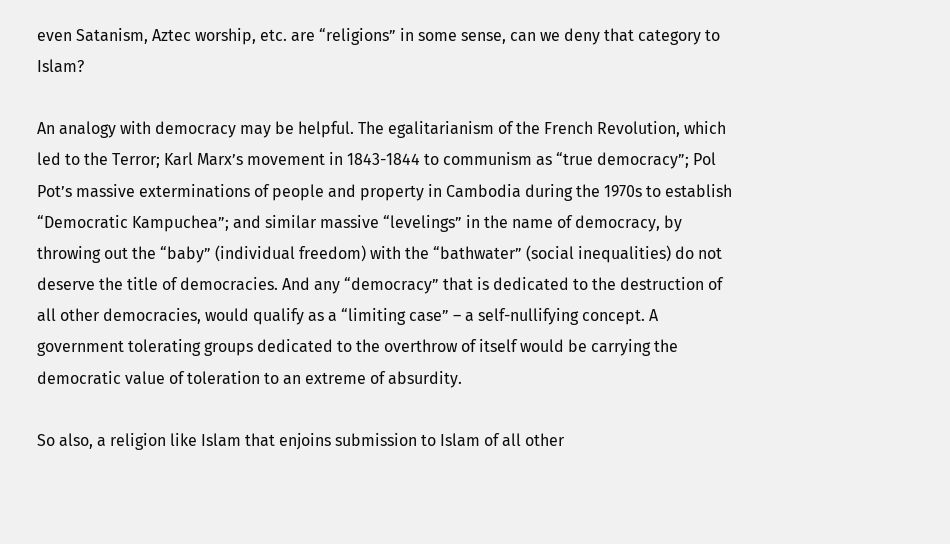even Satanism, Aztec worship, etc. are “religions” in some sense, can we deny that category to Islam?

An analogy with democracy may be helpful. The egalitarianism of the French Revolution, which led to the Terror; Karl Marx’s movement in 1843-1844 to communism as “true democracy”; Pol Pot’s massive exterminations of people and property in Cambodia during the 1970s to establish “Democratic Kampuchea”; and similar massive “levelings” in the name of democracy, by throwing out the “baby” (individual freedom) with the “bathwater” (social inequalities) do not deserve the title of democracies. And any “democracy” that is dedicated to the destruction of all other democracies, would qualify as a “limiting case” – a self-nullifying concept. A government tolerating groups dedicated to the overthrow of itself would be carrying the democratic value of toleration to an extreme of absurdity.

So also, a religion like Islam that enjoins submission to Islam of all other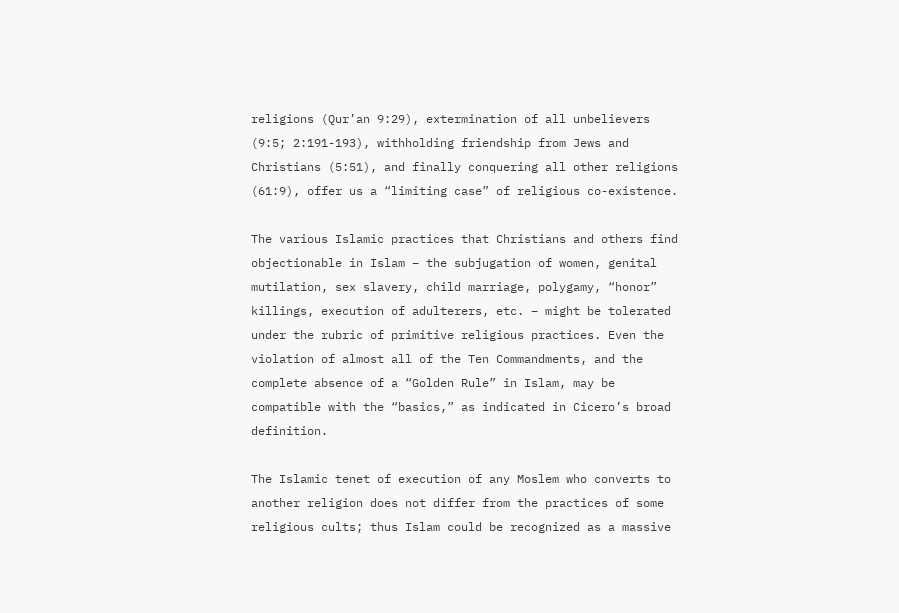religions (Qur’an 9:29), extermination of all unbelievers (9:5; 2:191-193), withholding friendship from Jews and Christians (5:51), and finally conquering all other religions (61:9), offer us a “limiting case” of religious co-existence.

The various Islamic practices that Christians and others find objectionable in Islam – the subjugation of women, genital mutilation, sex slavery, child marriage, polygamy, “honor” killings, execution of adulterers, etc. – might be tolerated under the rubric of primitive religious practices. Even the violation of almost all of the Ten Commandments, and the complete absence of a “Golden Rule” in Islam, may be compatible with the “basics,” as indicated in Cicero’s broad definition.

The Islamic tenet of execution of any Moslem who converts to another religion does not differ from the practices of some religious cults; thus Islam could be recognized as a massive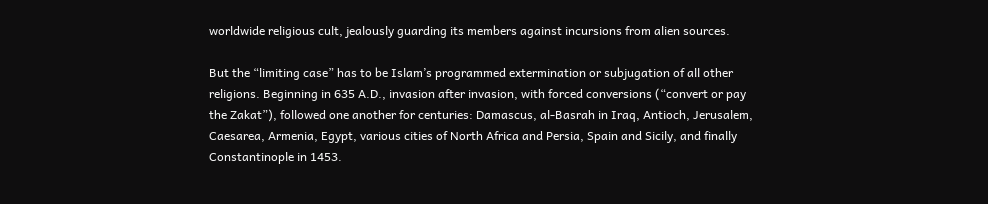worldwide religious cult, jealously guarding its members against incursions from alien sources.

But the “limiting case” has to be Islam’s programmed extermination or subjugation of all other religions. Beginning in 635 A.D., invasion after invasion, with forced conversions (“convert or pay the Zakat”), followed one another for centuries: Damascus, al-Basrah in Iraq, Antioch, Jerusalem, Caesarea, Armenia, Egypt, various cities of North Africa and Persia, Spain and Sicily, and finally Constantinople in 1453.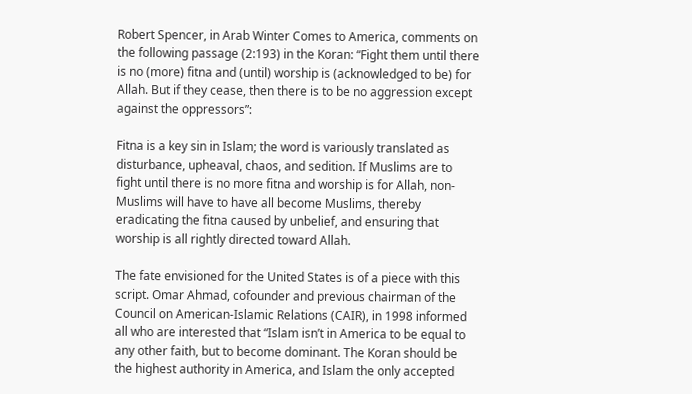Robert Spencer, in Arab Winter Comes to America, comments on the following passage (2:193) in the Koran: “Fight them until there is no (more) fitna and (until) worship is (acknowledged to be) for Allah. But if they cease, then there is to be no aggression except against the oppressors”:

Fitna is a key sin in Islam; the word is variously translated as disturbance, upheaval, chaos, and sedition. If Muslims are to fight until there is no more fitna and worship is for Allah, non-Muslims will have to have all become Muslims, thereby eradicating the fitna caused by unbelief, and ensuring that worship is all rightly directed toward Allah.

The fate envisioned for the United States is of a piece with this script. Omar Ahmad, cofounder and previous chairman of the Council on American-Islamic Relations (CAIR), in 1998 informed all who are interested that “Islam isn’t in America to be equal to any other faith, but to become dominant. The Koran should be the highest authority in America, and Islam the only accepted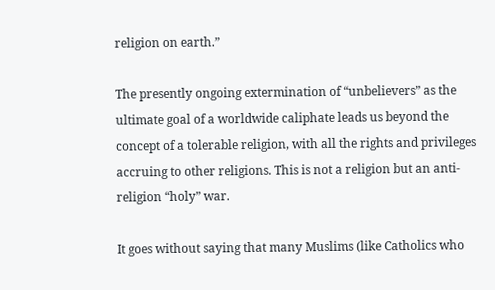religion on earth.”

The presently ongoing extermination of “unbelievers” as the ultimate goal of a worldwide caliphate leads us beyond the concept of a tolerable religion, with all the rights and privileges accruing to other religions. This is not a religion but an anti-religion “holy” war.

It goes without saying that many Muslims (like Catholics who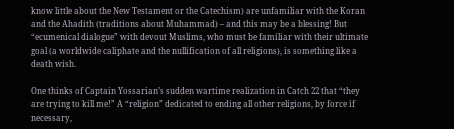know little about the New Testament or the Catechism) are unfamiliar with the Koran and the Ahadith (traditions about Muhammad) – and this may be a blessing! But “ecumenical dialogue” with devout Muslims, who must be familiar with their ultimate goal (a worldwide caliphate and the nullification of all religions), is something like a death wish.

One thinks of Captain Yossarian’s sudden wartime realization in Catch 22 that “they are trying to kill me!” A “religion” dedicated to ending all other religions, by force if necessary,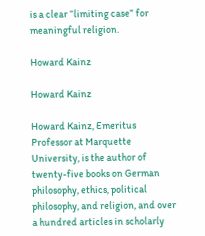is a clear “limiting case” for meaningful religion.

Howard Kainz

Howard Kainz

Howard Kainz, Emeritus Professor at Marquette University, is the author of twenty-five books on German philosophy, ethics, political philosophy, and religion, and over a hundred articles in scholarly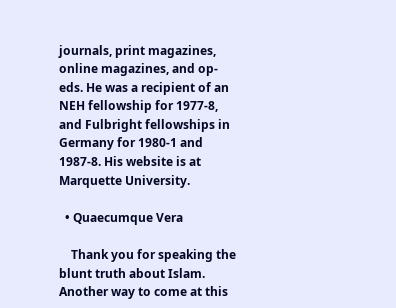journals, print magazines, online magazines, and op-eds. He was a recipient of an NEH fellowship for 1977-8, and Fulbright fellowships in Germany for 1980-1 and 1987-8. His website is at Marquette University.

  • Quaecumque Vera

    Thank you for speaking the blunt truth about Islam. Another way to come at this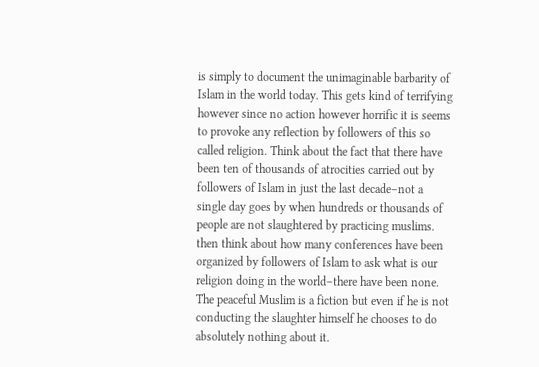is simply to document the unimaginable barbarity of Islam in the world today. This gets kind of terrifying however since no action however horrific it is seems to provoke any reflection by followers of this so called religion. Think about the fact that there have been ten of thousands of atrocities carried out by followers of Islam in just the last decade–not a single day goes by when hundreds or thousands of people are not slaughtered by practicing muslims. then think about how many conferences have been organized by followers of Islam to ask what is our religion doing in the world–there have been none. The peaceful Muslim is a fiction but even if he is not conducting the slaughter himself he chooses to do absolutely nothing about it.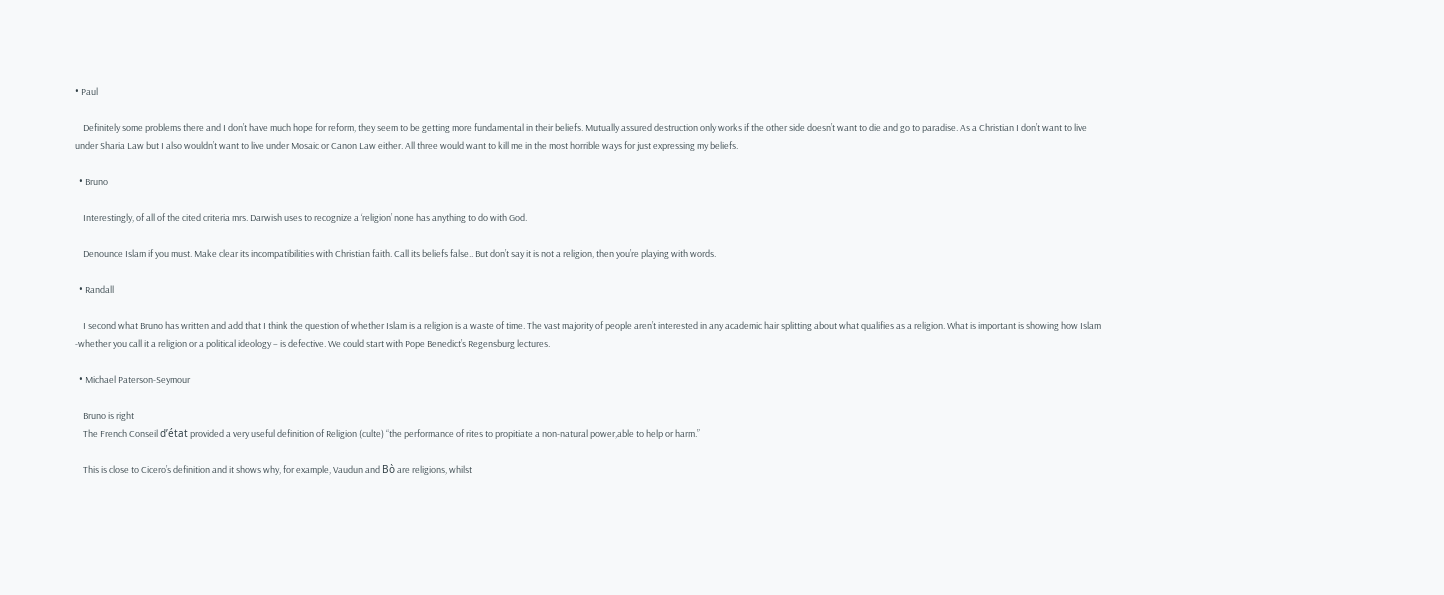• Paul

    Definitely some problems there and I don’t have much hope for reform, they seem to be getting more fundamental in their beliefs. Mutually assured destruction only works if the other side doesn’t want to die and go to paradise. As a Christian I don’t want to live under Sharia Law but I also wouldn’t want to live under Mosaic or Canon Law either. All three would want to kill me in the most horrible ways for just expressing my beliefs.

  • Bruno

    Interestingly, of all of the cited criteria mrs. Darwish uses to recognize a ‘religion’ none has anything to do with God.

    Denounce Islam if you must. Make clear its incompatibilities with Christian faith. Call its beliefs false.. But don’t say it is not a religion, then you’re playing with words.

  • Randall

    I second what Bruno has written and add that I think the question of whether Islam is a religion is a waste of time. The vast majority of people aren’t interested in any academic hair splitting about what qualifies as a religion. What is important is showing how Islam -whether you call it a religion or a political ideology – is defective. We could start with Pope Benedict’s Regensburg lectures.

  • Michael Paterson-Seymour

    Bruno is right
    The French Conseil d’état provided a very useful definition of Religion (culte) “the performance of rites to propitiate a non-natural power,able to help or harm.”

    This is close to Cicero’s definition and it shows why, for example, Vaudun and Bò are religions, whilst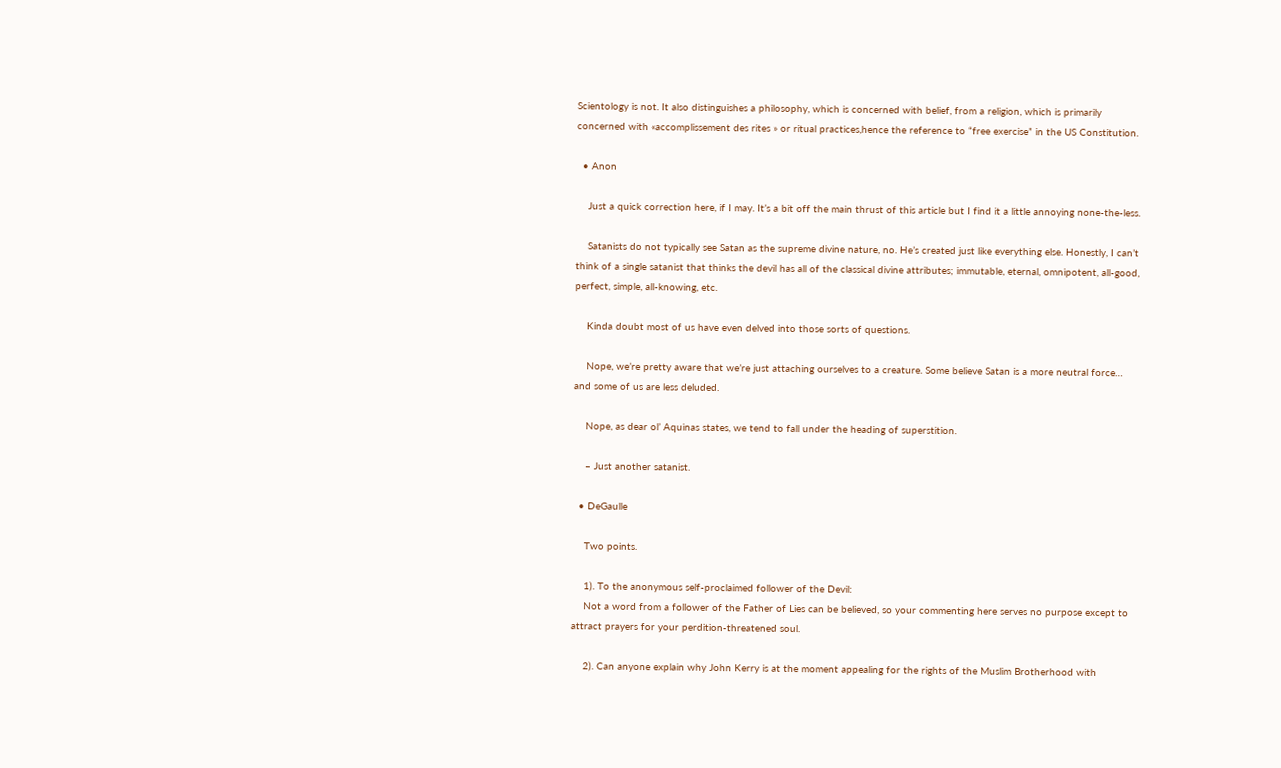Scientology is not. It also distinguishes a philosophy, which is concerned with belief, from a religion, which is primarily concerned with «accomplissement des rites » or ritual practices,hence the reference to “free exercise” in the US Constitution.

  • Anon

    Just a quick correction here, if I may. It’s a bit off the main thrust of this article but I find it a little annoying none-the-less.

    Satanists do not typically see Satan as the supreme divine nature, no. He’s created just like everything else. Honestly, I can’t think of a single satanist that thinks the devil has all of the classical divine attributes; immutable, eternal, omnipotent, all-good, perfect, simple, all-knowing, etc.

    Kinda doubt most of us have even delved into those sorts of questions.

    Nope, we’re pretty aware that we’re just attaching ourselves to a creature. Some believe Satan is a more neutral force… and some of us are less deluded.

    Nope, as dear ol’ Aquinas states, we tend to fall under the heading of superstition.

    – Just another satanist.

  • DeGaulle

    Two points.

    1). To the anonymous self-proclaimed follower of the Devil:
    Not a word from a follower of the Father of Lies can be believed, so your commenting here serves no purpose except to attract prayers for your perdition-threatened soul.

    2). Can anyone explain why John Kerry is at the moment appealing for the rights of the Muslim Brotherhood with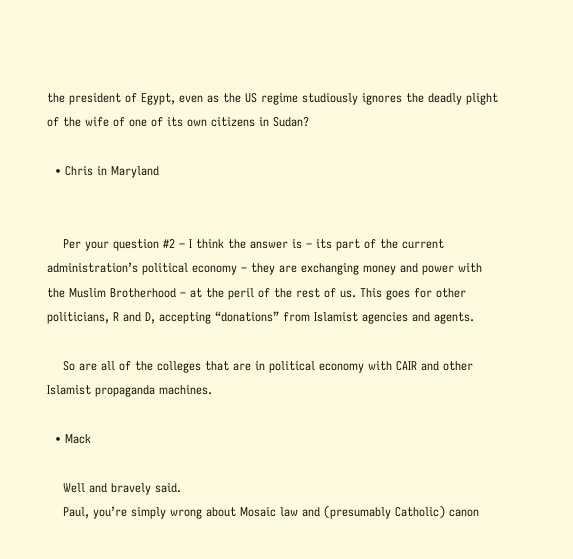the president of Egypt, even as the US regime studiously ignores the deadly plight of the wife of one of its own citizens in Sudan?

  • Chris in Maryland


    Per your question #2 – I think the answer is – its part of the current administration’s political economy – they are exchanging money and power with the Muslim Brotherhood – at the peril of the rest of us. This goes for other politicians, R and D, accepting “donations” from Islamist agencies and agents.

    So are all of the colleges that are in political economy with CAIR and other Islamist propaganda machines.

  • Mack

    Well and bravely said.
    Paul, you’re simply wrong about Mosaic law and (presumably Catholic) canon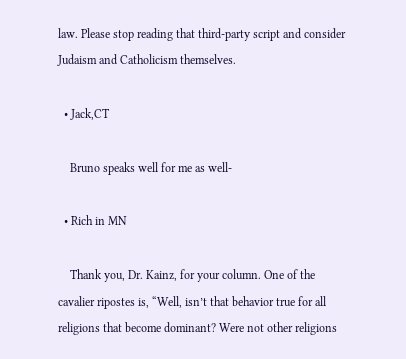law. Please stop reading that third-party script and consider Judaism and Catholicism themselves.

  • Jack,CT

    Bruno speaks well for me as well-

  • Rich in MN

    Thank you, Dr. Kainz, for your column. One of the cavalier ripostes is, “Well, isn’t that behavior true for all religions that become dominant? Were not other religions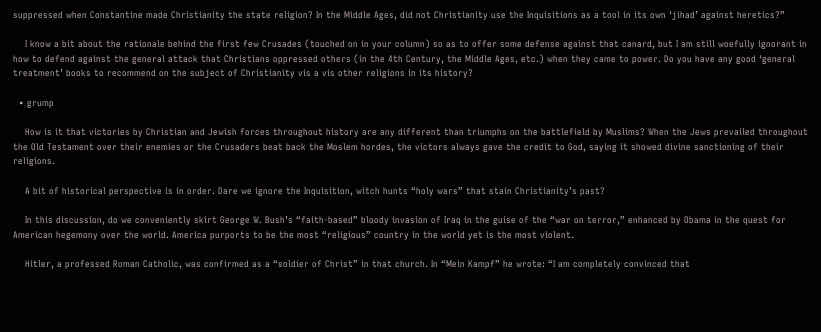suppressed when Constantine made Christianity the state religion? In the Middle Ages, did not Christianity use the Inquisitions as a tool in its own ‘jihad’ against heretics?”

    I know a bit about the rationale behind the first few Crusades (touched on in your column) so as to offer some defense against that canard, but I am still woefully ignorant in how to defend against the general attack that Christians oppressed others (in the 4th Century, the Middle Ages, etc.) when they came to power. Do you have any good ‘general treatment’ books to recommend on the subject of Christianity vis a vis other religions in its history?

  • grump

    How is it that victories by Christian and Jewish forces throughout history are any different than triumphs on the battlefield by Muslims? When the Jews prevailed throughout the Old Testament over their enemies or the Crusaders beat back the Moslem hordes, the victors always gave the credit to God, saying it showed divine sanctioning of their religions.

    A bit of historical perspective is in order. Dare we ignore the Inquisition, witch hunts “holy wars” that stain Christianity’s past?

    In this discussion, do we conveniently skirt George W. Bush’s “faith-based” bloody invasion of Iraq in the guise of the “war on terror,” enhanced by Obama in the quest for American hegemony over the world. America purports to be the most “religious” country in the world yet is the most violent.

    Hitler, a professed Roman Catholic, was confirmed as a “soldier of Christ” in that church. In “Mein Kampf” he wrote: “I am completely convinced that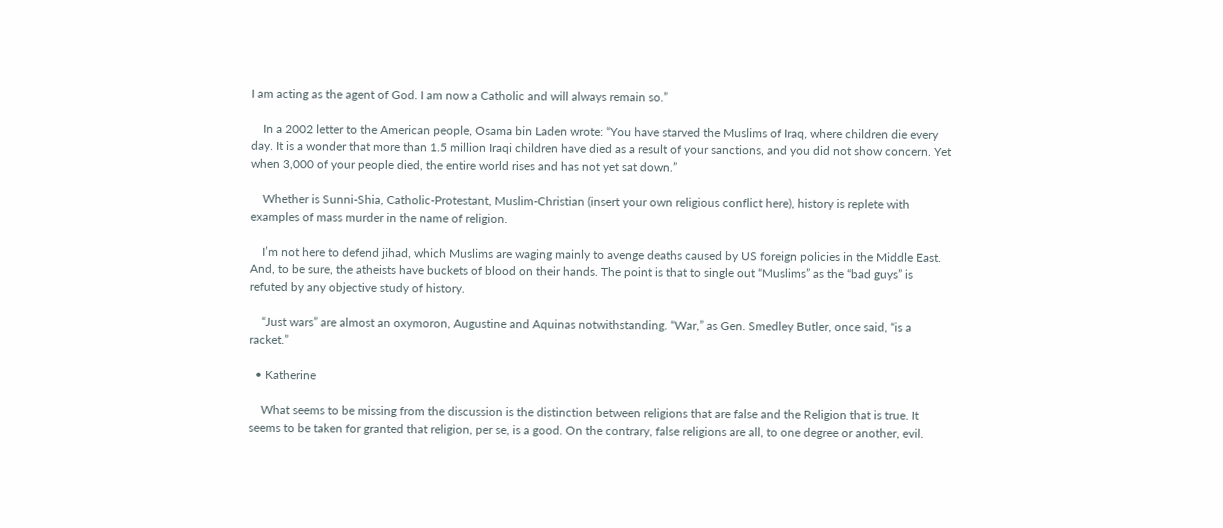I am acting as the agent of God. I am now a Catholic and will always remain so.”

    In a 2002 letter to the American people, Osama bin Laden wrote: “You have starved the Muslims of Iraq, where children die every day. It is a wonder that more than 1.5 million Iraqi children have died as a result of your sanctions, and you did not show concern. Yet when 3,000 of your people died, the entire world rises and has not yet sat down.”

    Whether is Sunni-Shia, Catholic-Protestant, Muslim-Christian (insert your own religious conflict here), history is replete with examples of mass murder in the name of religion.

    I’m not here to defend jihad, which Muslims are waging mainly to avenge deaths caused by US foreign policies in the Middle East. And, to be sure, the atheists have buckets of blood on their hands. The point is that to single out “Muslims” as the “bad guys” is refuted by any objective study of history.

    “Just wars” are almost an oxymoron, Augustine and Aquinas notwithstanding. “War,” as Gen. Smedley Butler, once said, “is a racket.”

  • Katherine

    What seems to be missing from the discussion is the distinction between religions that are false and the Religion that is true. It seems to be taken for granted that religion, per se, is a good. On the contrary, false religions are all, to one degree or another, evil.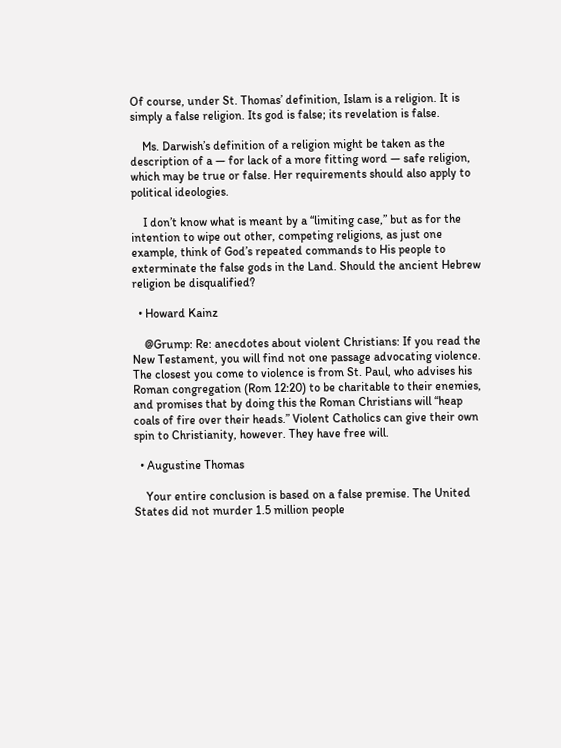Of course, under St. Thomas’ definition, Islam is a religion. It is simply a false religion. Its god is false; its revelation is false.

    Ms. Darwish’s definition of a religion might be taken as the description of a — for lack of a more fitting word — safe religion, which may be true or false. Her requirements should also apply to political ideologies.

    I don’t know what is meant by a “limiting case,” but as for the intention to wipe out other, competing religions, as just one example, think of God’s repeated commands to His people to exterminate the false gods in the Land. Should the ancient Hebrew religion be disqualified?

  • Howard Kainz

    @Grump: Re: anecdotes about violent Christians: If you read the New Testament, you will find not one passage advocating violence. The closest you come to violence is from St. Paul, who advises his Roman congregation (Rom 12:20) to be charitable to their enemies, and promises that by doing this the Roman Christians will “heap coals of fire over their heads.” Violent Catholics can give their own spin to Christianity, however. They have free will.

  • Augustine Thomas

    Your entire conclusion is based on a false premise. The United States did not murder 1.5 million people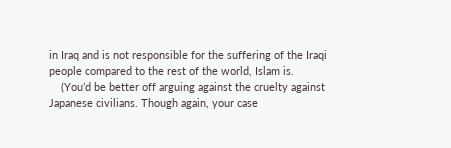in Iraq and is not responsible for the suffering of the Iraqi people compared to the rest of the world, Islam is.
    (You’d be better off arguing against the cruelty against Japanese civilians. Though again, your case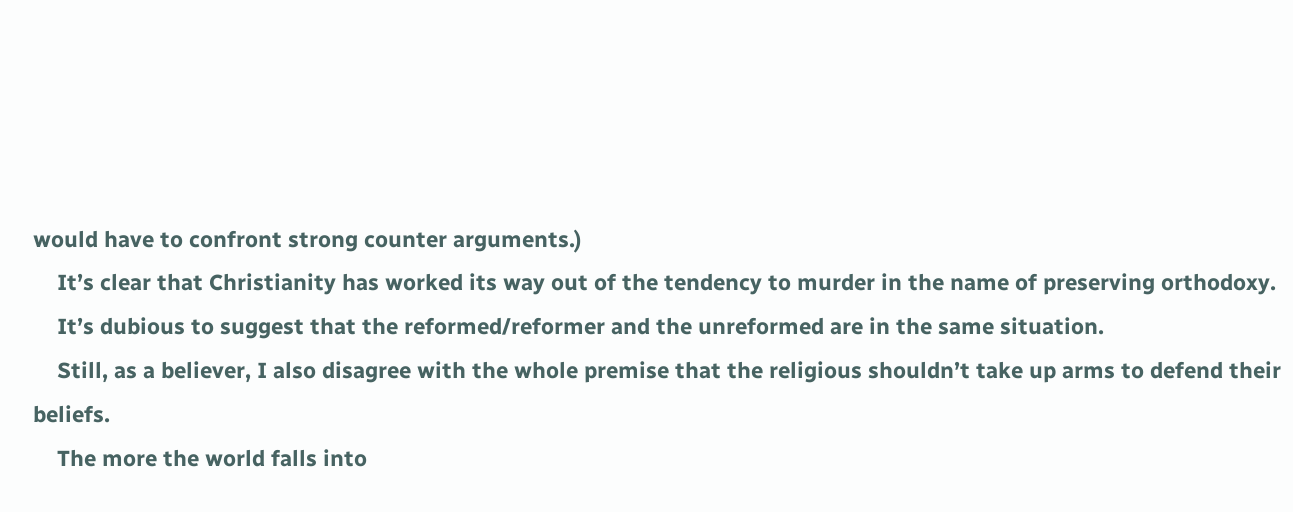would have to confront strong counter arguments.)
    It’s clear that Christianity has worked its way out of the tendency to murder in the name of preserving orthodoxy.
    It’s dubious to suggest that the reformed/reformer and the unreformed are in the same situation.
    Still, as a believer, I also disagree with the whole premise that the religious shouldn’t take up arms to defend their beliefs.
    The more the world falls into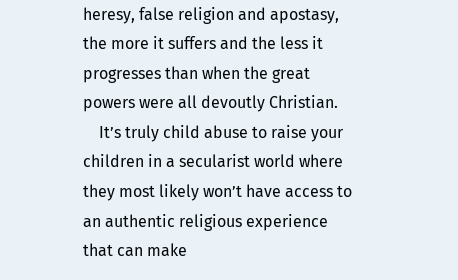heresy, false religion and apostasy, the more it suffers and the less it progresses than when the great powers were all devoutly Christian.
    It’s truly child abuse to raise your children in a secularist world where they most likely won’t have access to an authentic religious experience that can make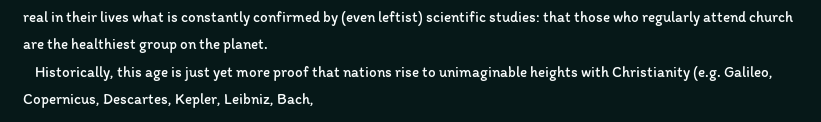real in their lives what is constantly confirmed by (even leftist) scientific studies: that those who regularly attend church are the healthiest group on the planet.
    Historically, this age is just yet more proof that nations rise to unimaginable heights with Christianity (e.g. Galileo, Copernicus, Descartes, Kepler, Leibniz, Bach,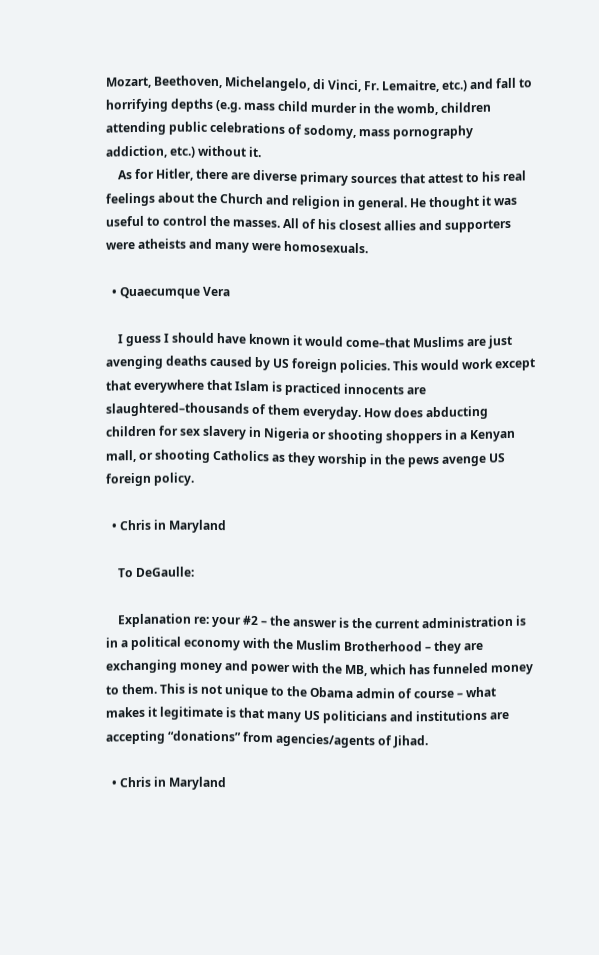Mozart, Beethoven, Michelangelo, di Vinci, Fr. Lemaitre, etc.) and fall to horrifying depths (e.g. mass child murder in the womb, children attending public celebrations of sodomy, mass pornography addiction, etc.) without it.
    As for Hitler, there are diverse primary sources that attest to his real feelings about the Church and religion in general. He thought it was useful to control the masses. All of his closest allies and supporters were atheists and many were homosexuals.

  • Quaecumque Vera

    I guess I should have known it would come–that Muslims are just avenging deaths caused by US foreign policies. This would work except that everywhere that Islam is practiced innocents are slaughtered–thousands of them everyday. How does abducting children for sex slavery in Nigeria or shooting shoppers in a Kenyan mall, or shooting Catholics as they worship in the pews avenge US foreign policy.

  • Chris in Maryland

    To DeGaulle:

    Explanation re: your #2 – the answer is the current administration is in a political economy with the Muslim Brotherhood – they are exchanging money and power with the MB, which has funneled money to them. This is not unique to the Obama admin of course – what makes it legitimate is that many US politicians and institutions are accepting “donations” from agencies/agents of Jihad.

  • Chris in Maryland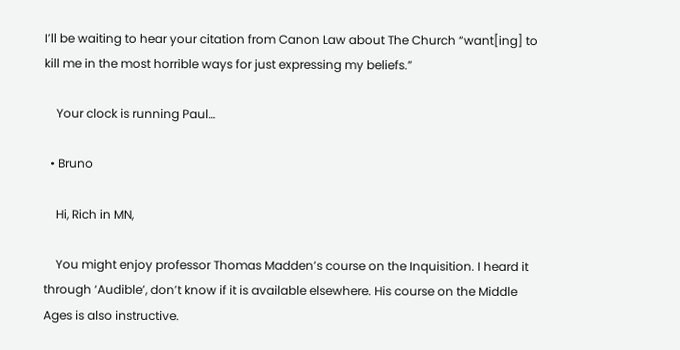I’ll be waiting to hear your citation from Canon Law about The Church “want[ing] to kill me in the most horrible ways for just expressing my beliefs.”

    Your clock is running Paul…

  • Bruno

    Hi, Rich in MN,

    You might enjoy professor Thomas Madden’s course on the Inquisition. I heard it through ‘Audible’, don’t know if it is available elsewhere. His course on the Middle Ages is also instructive.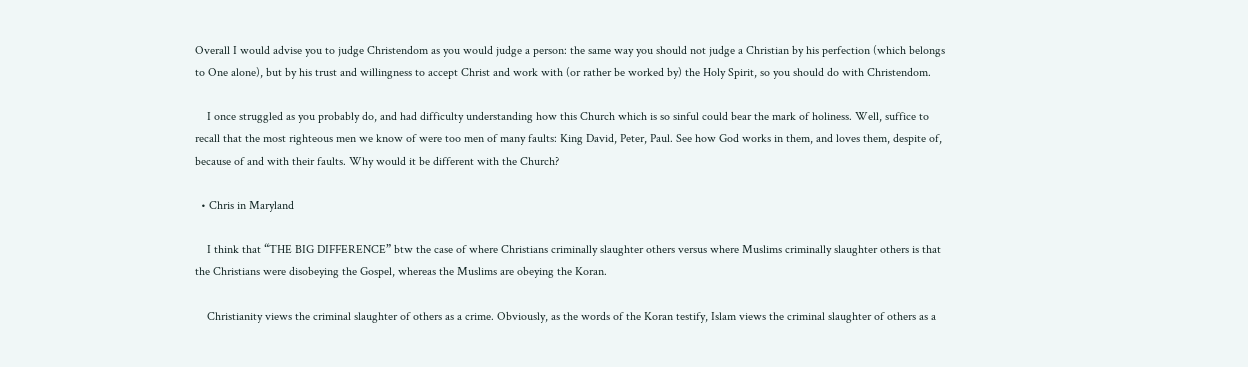Overall I would advise you to judge Christendom as you would judge a person: the same way you should not judge a Christian by his perfection (which belongs to One alone), but by his trust and willingness to accept Christ and work with (or rather be worked by) the Holy Spirit, so you should do with Christendom.

    I once struggled as you probably do, and had difficulty understanding how this Church which is so sinful could bear the mark of holiness. Well, suffice to recall that the most righteous men we know of were too men of many faults: King David, Peter, Paul. See how God works in them, and loves them, despite of, because of and with their faults. Why would it be different with the Church?

  • Chris in Maryland

    I think that “THE BIG DIFFERENCE” btw the case of where Christians criminally slaughter others versus where Muslims criminally slaughter others is that the Christians were disobeying the Gospel, whereas the Muslims are obeying the Koran.

    Christianity views the criminal slaughter of others as a crime. Obviously, as the words of the Koran testify, Islam views the criminal slaughter of others as a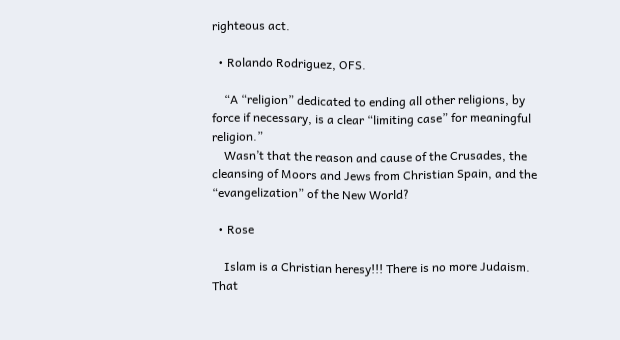righteous act.

  • Rolando Rodriguez, OFS.

    “A “religion” dedicated to ending all other religions, by force if necessary, is a clear “limiting case” for meaningful religion.”
    Wasn’t that the reason and cause of the Crusades, the cleansing of Moors and Jews from Christian Spain, and the “evangelization” of the New World?

  • Rose

    Islam is a Christian heresy!!! There is no more Judaism. That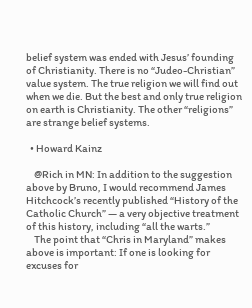belief system was ended with Jesus’ founding of Christianity. There is no “Judeo-Christian” value system. The true religion we will find out when we die. But the best and only true religion on earth is Christianity. The other “religions” are strange belief systems.

  • Howard Kainz

    @Rich in MN: In addition to the suggestion above by Bruno, I would recommend James Hitchcock’s recently published “History of the Catholic Church” — a very objective treatment of this history, including “all the warts.”
    The point that “Chris in Maryland” makes above is important: If one is looking for excuses for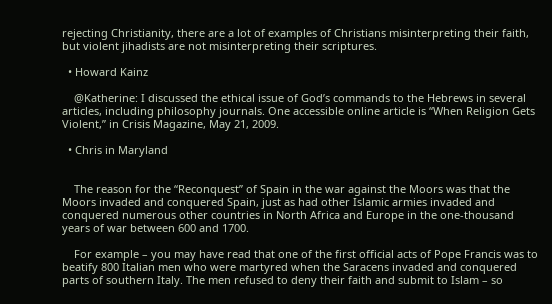rejecting Christianity, there are a lot of examples of Christians misinterpreting their faith, but violent jihadists are not misinterpreting their scriptures.

  • Howard Kainz

    @Katherine: I discussed the ethical issue of God’s commands to the Hebrews in several articles, including philosophy journals. One accessible online article is “When Religion Gets Violent,” in Crisis Magazine, May 21, 2009.

  • Chris in Maryland


    The reason for the “Reconquest” of Spain in the war against the Moors was that the Moors invaded and conquered Spain, just as had other Islamic armies invaded and conquered numerous other countries in North Africa and Europe in the one-thousand years of war between 600 and 1700.

    For example – you may have read that one of the first official acts of Pope Francis was to beatify 800 Italian men who were martyred when the Saracens invaded and conquered parts of southern Italy. The men refused to deny their faith and submit to Islam – so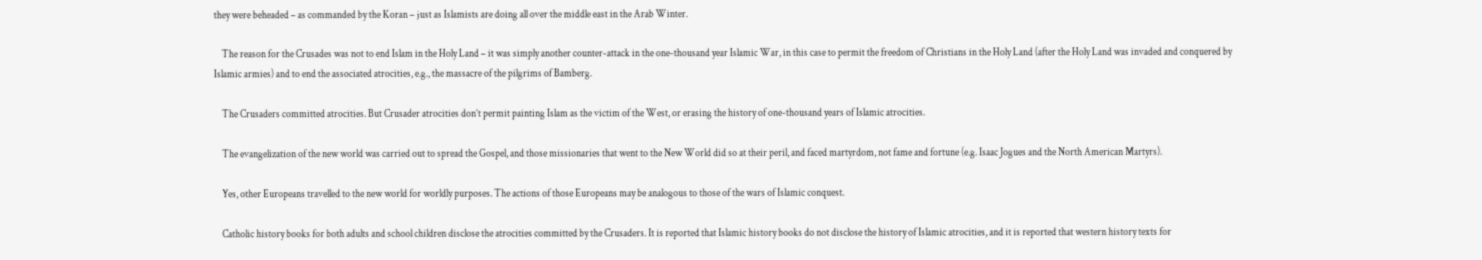they were beheaded – as commanded by the Koran – just as Islamists are doing all over the middle east in the Arab Winter.

    The reason for the Crusades was not to end Islam in the Holy Land – it was simply another counter-attack in the one-thousand year Islamic War, in this case to permit the freedom of Christians in the Holy Land (after the Holy Land was invaded and conquered by Islamic armies) and to end the associated atrocities, e.g., the massacre of the pilgrims of Bamberg.

    The Crusaders committed atrocities. But Crusader atrocities don’t permit painting Islam as the victim of the West, or erasing the history of one-thousand years of Islamic atrocities.

    The evangelization of the new world was carried out to spread the Gospel, and those missionaries that went to the New World did so at their peril, and faced martyrdom, not fame and fortune (e.g. Isaac Jogues and the North American Martyrs).

    Yes, other Europeans travelled to the new world for worldly purposes. The actions of those Europeans may be analogous to those of the wars of Islamic conquest.

    Catholic history books for both adults and school children disclose the atrocities committed by the Crusaders. It is reported that Islamic history books do not disclose the history of Islamic atrocities, and it is reported that western history texts for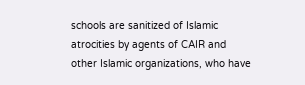schools are sanitized of Islamic atrocities by agents of CAIR and other Islamic organizations, who have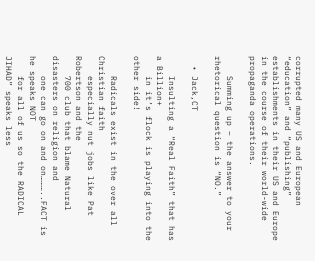corrupted many US and European “education” and “publishing” establishments in their US and Europe in the course of their world-wide propaganda operations.

    Summing up – the answer to your rhetorical question is “NO.”

  • Jack,CT

    Insulting a “Real Faith” that has a Billion+
    in it’s flock is playing into the other side!

    Radicals exist in the over all Christian faith
    especially nut jobs like Pat Robertson and the
    700 club that blame Natural disasters on religion and
    one can go on and on………..FACT is he speaks NOT
    for all of us so the RADICAL JIHAD” speaks less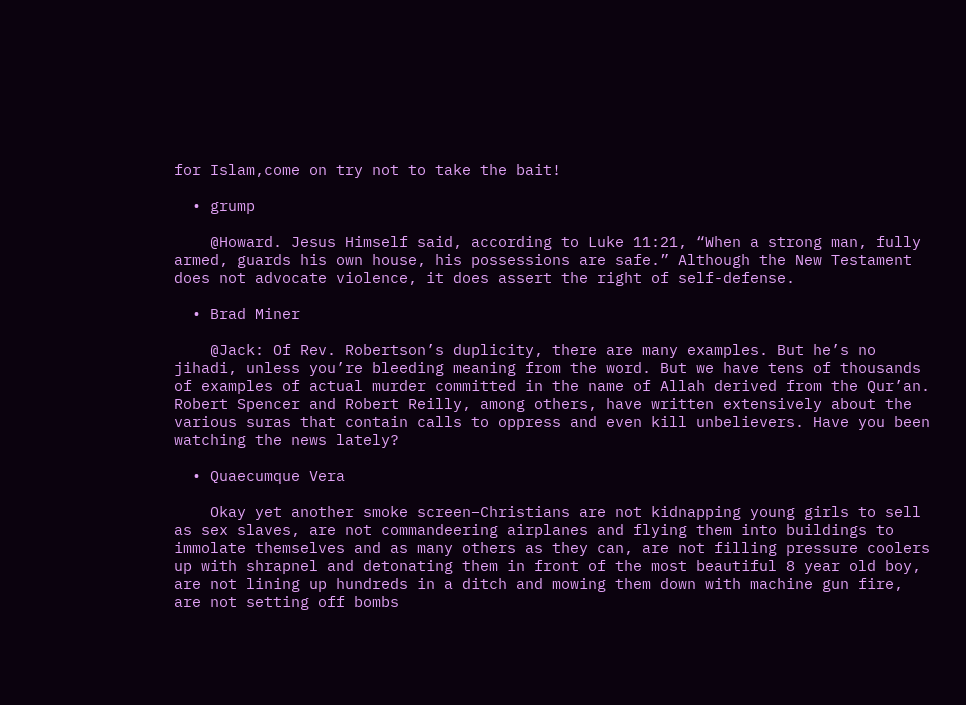for Islam,come on try not to take the bait!

  • grump

    @Howard. Jesus Himself said, according to Luke 11:21, “When a strong man, fully armed, guards his own house, his possessions are safe.” Although the New Testament does not advocate violence, it does assert the right of self-defense.

  • Brad Miner

    @Jack: Of Rev. Robertson’s duplicity, there are many examples. But he’s no jihadi, unless you’re bleeding meaning from the word. But we have tens of thousands of examples of actual murder committed in the name of Allah derived from the Qur’an. Robert Spencer and Robert Reilly, among others, have written extensively about the various suras that contain calls to oppress and even kill unbelievers. Have you been watching the news lately?

  • Quaecumque Vera

    Okay yet another smoke screen–Christians are not kidnapping young girls to sell as sex slaves, are not commandeering airplanes and flying them into buildings to immolate themselves and as many others as they can, are not filling pressure coolers up with shrapnel and detonating them in front of the most beautiful 8 year old boy, are not lining up hundreds in a ditch and mowing them down with machine gun fire, are not setting off bombs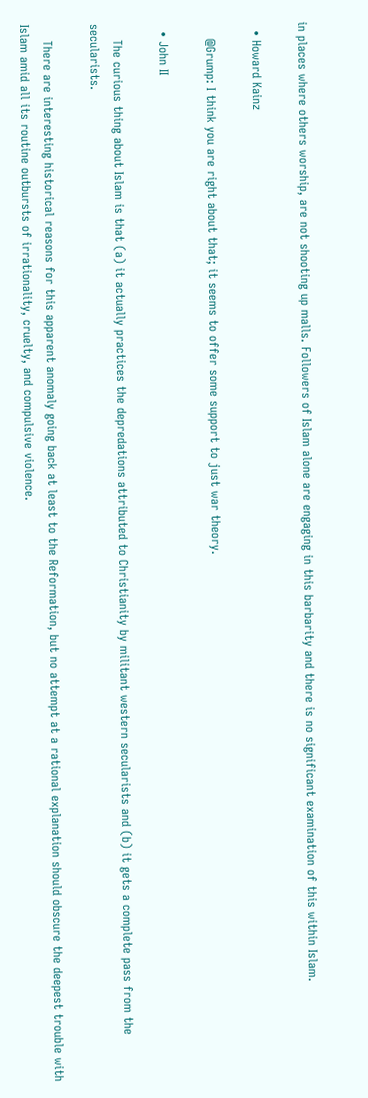in places where others worship, are not shooting up malls. Followers of Islam alone are engaging in this barbarity and there is no significant examination of this within Islam.

  • Howard Kainz

    @Grump: I think you are right about that; it seems to offer some support to just war theory.

  • John II

    The curious thing about Islam is that (a) it actually practices the depredations attributed to Christianity by militant western secularists and (b) it gets a complete pass from the secularists.

    There are interesting historical reasons for this apparent anomaly going back at least to the Reformation, but no attempt at a rational explanation should obscure the deepest trouble with Islam amid all its routine outbursts of irrationality, cruelty, and compulsive violence.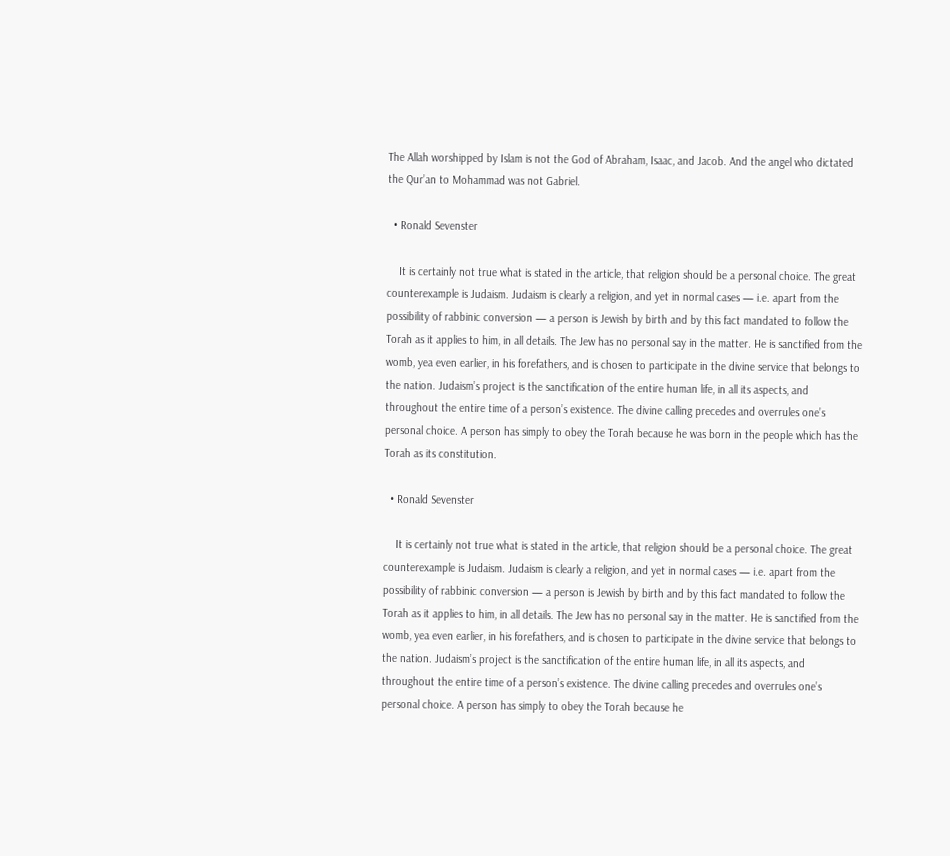The Allah worshipped by Islam is not the God of Abraham, Isaac, and Jacob. And the angel who dictated the Qur’an to Mohammad was not Gabriel.

  • Ronald Sevenster

    It is certainly not true what is stated in the article, that religion should be a personal choice. The great counterexample is Judaism. Judaism is clearly a religion, and yet in normal cases — i.e. apart from the possibility of rabbinic conversion — a person is Jewish by birth and by this fact mandated to follow the Torah as it applies to him, in all details. The Jew has no personal say in the matter. He is sanctified from the womb, yea even earlier, in his forefathers, and is chosen to participate in the divine service that belongs to the nation. Judaism’s project is the sanctification of the entire human life, in all its aspects, and throughout the entire time of a person’s existence. The divine calling precedes and overrules one’s personal choice. A person has simply to obey the Torah because he was born in the people which has the Torah as its constitution.

  • Ronald Sevenster

    It is certainly not true what is stated in the article, that religion should be a personal choice. The great counterexample is Judaism. Judaism is clearly a religion, and yet in normal cases — i.e. apart from the possibility of rabbinic conversion — a person is Jewish by birth and by this fact mandated to follow the Torah as it applies to him, in all details. The Jew has no personal say in the matter. He is sanctified from the womb, yea even earlier, in his forefathers, and is chosen to participate in the divine service that belongs to the nation. Judaism’s project is the sanctification of the entire human life, in all its aspects, and throughout the entire time of a person’s existence. The divine calling precedes and overrules one’s personal choice. A person has simply to obey the Torah because he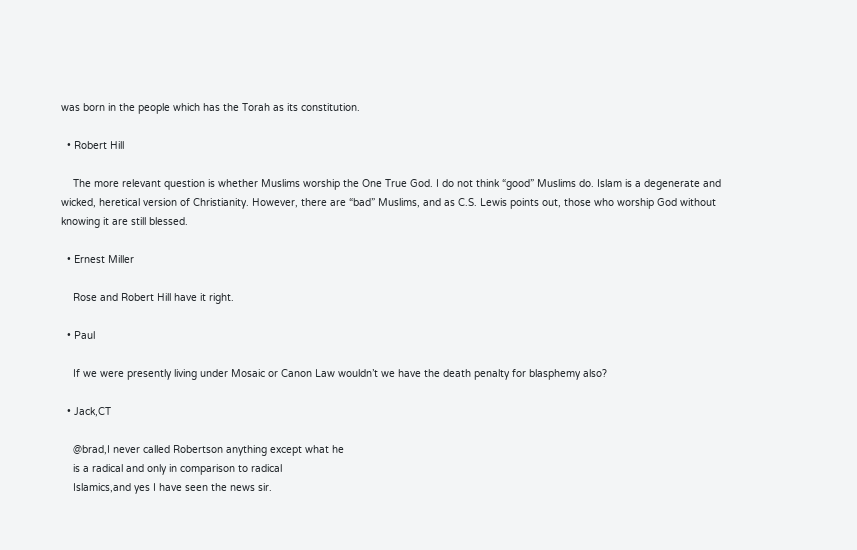was born in the people which has the Torah as its constitution.

  • Robert Hill

    The more relevant question is whether Muslims worship the One True God. I do not think “good” Muslims do. Islam is a degenerate and wicked, heretical version of Christianity. However, there are “bad” Muslims, and as C.S. Lewis points out, those who worship God without knowing it are still blessed.

  • Ernest Miller

    Rose and Robert Hill have it right.

  • Paul

    If we were presently living under Mosaic or Canon Law wouldn’t we have the death penalty for blasphemy also?

  • Jack,CT

    @brad,I never called Robertson anything except what he
    is a radical and only in comparison to radical
    Islamics,and yes I have seen the news sir.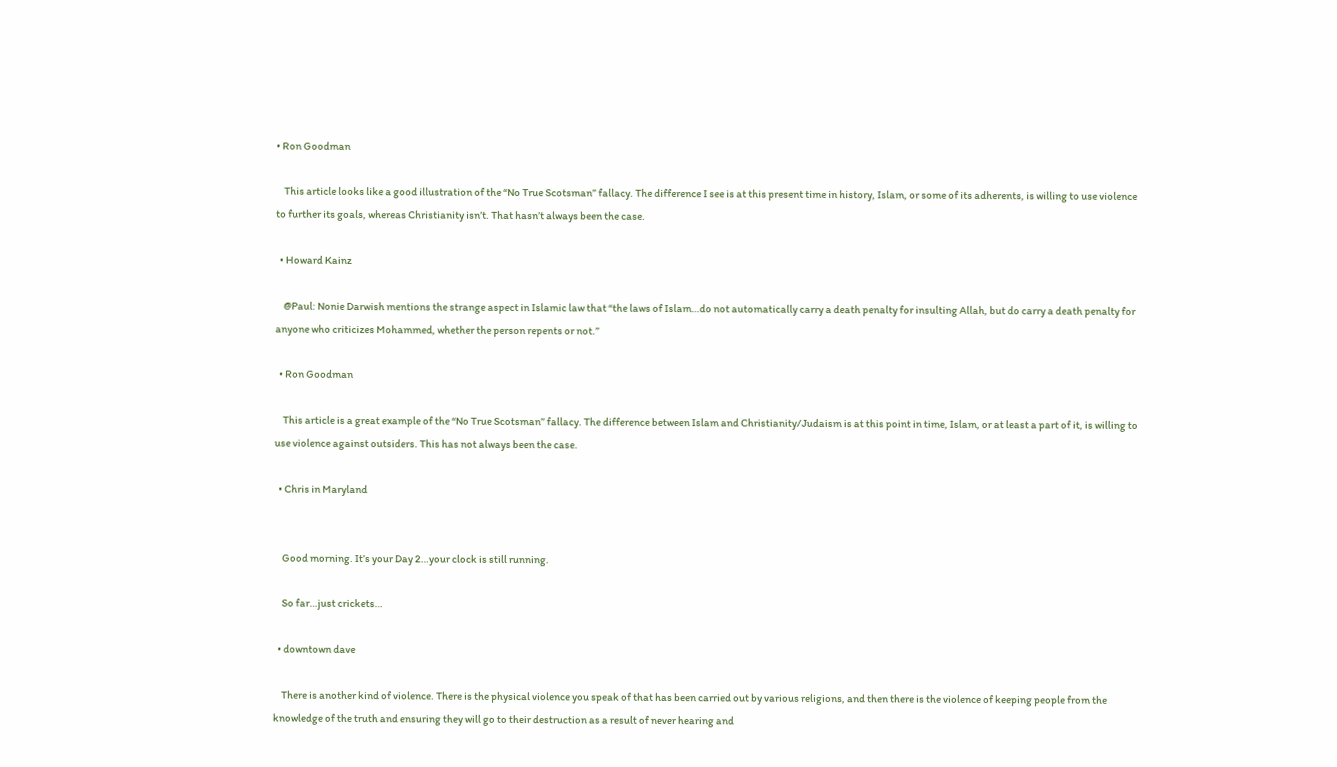• Ron Goodman

    This article looks like a good illustration of the “No True Scotsman” fallacy. The difference I see is at this present time in history, Islam, or some of its adherents, is willing to use violence to further its goals, whereas Christianity isn’t. That hasn’t always been the case.

  • Howard Kainz

    @Paul: Nonie Darwish mentions the strange aspect in Islamic law that “the laws of Islam…do not automatically carry a death penalty for insulting Allah, but do carry a death penalty for anyone who criticizes Mohammed, whether the person repents or not.”

  • Ron Goodman

    This article is a great example of the “No True Scotsman” fallacy. The difference between Islam and Christianity/Judaism is at this point in time, Islam, or at least a part of it, is willing to use violence against outsiders. This has not always been the case.

  • Chris in Maryland


    Good morning. It’s your Day 2…your clock is still running.

    So far…just crickets…

  • downtown dave

    There is another kind of violence. There is the physical violence you speak of that has been carried out by various religions, and then there is the violence of keeping people from the knowledge of the truth and ensuring they will go to their destruction as a result of never hearing and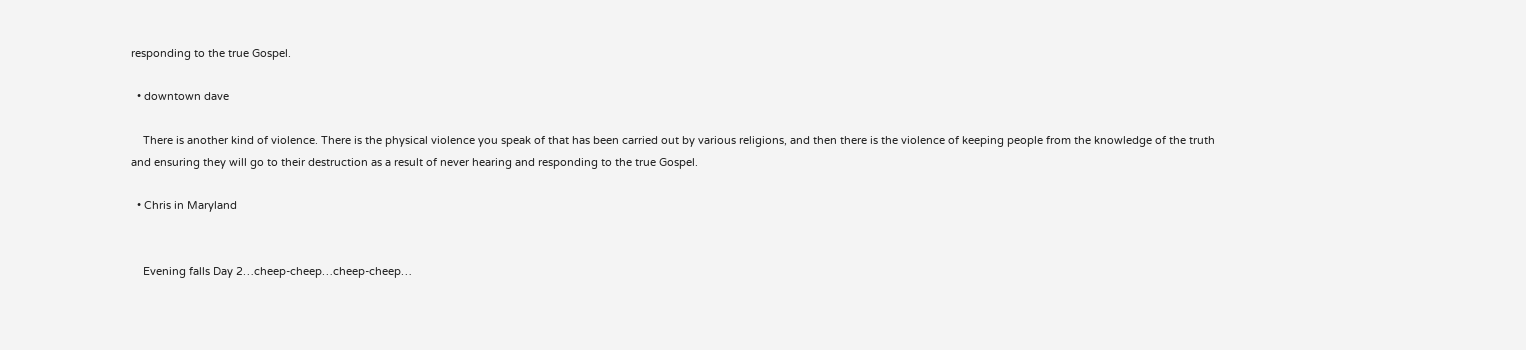responding to the true Gospel.

  • downtown dave

    There is another kind of violence. There is the physical violence you speak of that has been carried out by various religions, and then there is the violence of keeping people from the knowledge of the truth and ensuring they will go to their destruction as a result of never hearing and responding to the true Gospel.

  • Chris in Maryland


    Evening falls Day 2…cheep-cheep…cheep-cheep…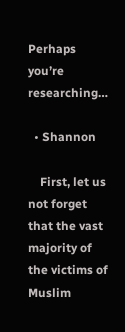Perhaps you’re researching…

  • Shannon

    First, let us not forget that the vast majority of the victims of Muslim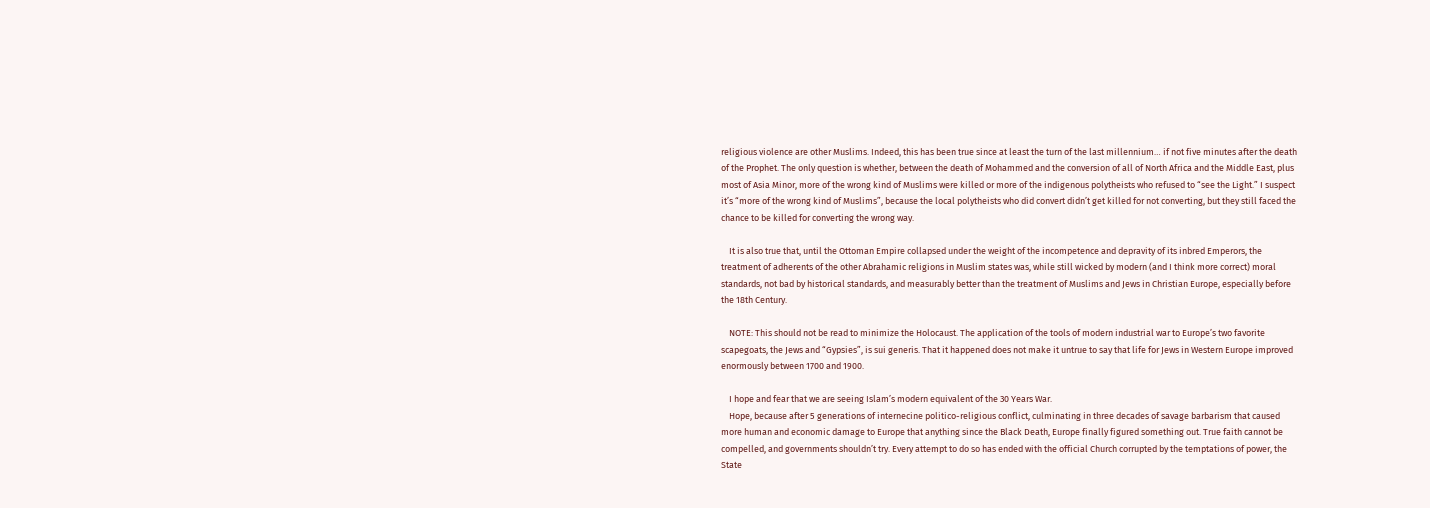religious violence are other Muslims. Indeed, this has been true since at least the turn of the last millennium… if not five minutes after the death of the Prophet. The only question is whether, between the death of Mohammed and the conversion of all of North Africa and the Middle East, plus most of Asia Minor, more of the wrong kind of Muslims were killed or more of the indigenous polytheists who refused to “see the Light.” I suspect it’s “more of the wrong kind of Muslims”, because the local polytheists who did convert didn’t get killed for not converting, but they still faced the chance to be killed for converting the wrong way.

    It is also true that, until the Ottoman Empire collapsed under the weight of the incompetence and depravity of its inbred Emperors, the treatment of adherents of the other Abrahamic religions in Muslim states was, while still wicked by modern (and I think more correct) moral standards, not bad by historical standards, and measurably better than the treatment of Muslims and Jews in Christian Europe, especially before the 18th Century.

    NOTE: This should not be read to minimize the Holocaust. The application of the tools of modern industrial war to Europe’s two favorite scapegoats, the Jews and “Gypsies”, is sui generis. That it happened does not make it untrue to say that life for Jews in Western Europe improved enormously between 1700 and 1900.

    I hope and fear that we are seeing Islam’s modern equivalent of the 30 Years War.
    Hope, because after 5 generations of internecine politico-religious conflict, culminating in three decades of savage barbarism that caused more human and economic damage to Europe that anything since the Black Death, Europe finally figured something out. True faith cannot be compelled, and governments shouldn’t try. Every attempt to do so has ended with the official Church corrupted by the temptations of power, the State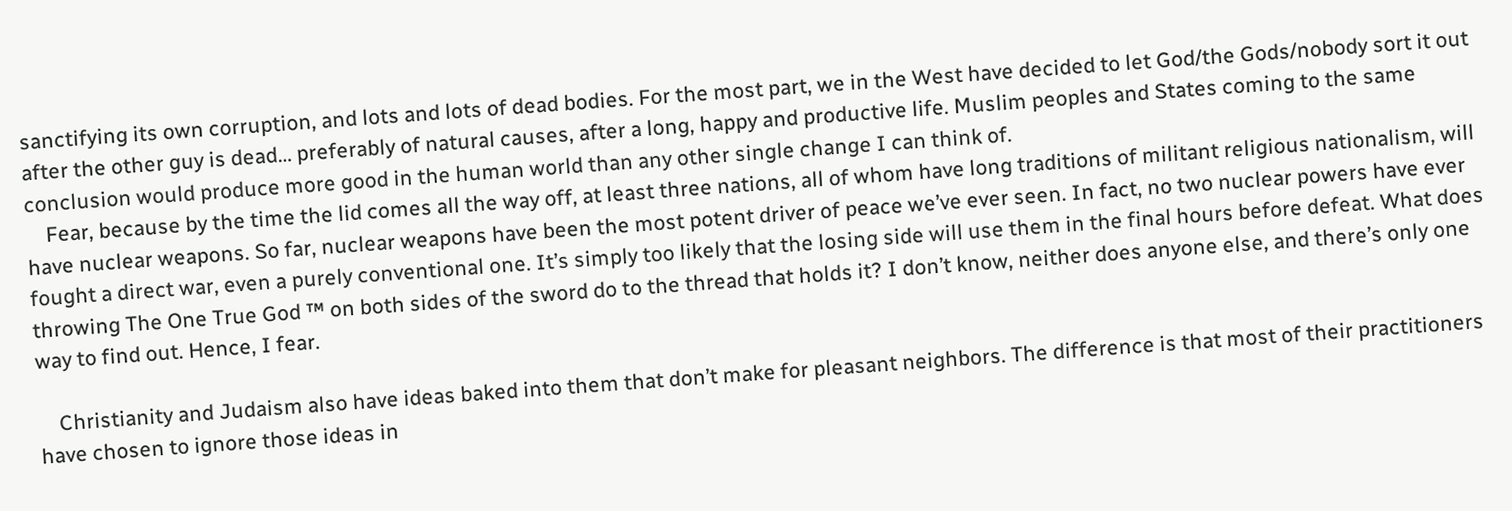sanctifying its own corruption, and lots and lots of dead bodies. For the most part, we in the West have decided to let God/the Gods/nobody sort it out after the other guy is dead… preferably of natural causes, after a long, happy and productive life. Muslim peoples and States coming to the same conclusion would produce more good in the human world than any other single change I can think of.
    Fear, because by the time the lid comes all the way off, at least three nations, all of whom have long traditions of militant religious nationalism, will have nuclear weapons. So far, nuclear weapons have been the most potent driver of peace we’ve ever seen. In fact, no two nuclear powers have ever fought a direct war, even a purely conventional one. It’s simply too likely that the losing side will use them in the final hours before defeat. What does throwing The One True God ™ on both sides of the sword do to the thread that holds it? I don’t know, neither does anyone else, and there’s only one way to find out. Hence, I fear.

    Christianity and Judaism also have ideas baked into them that don’t make for pleasant neighbors. The difference is that most of their practitioners have chosen to ignore those ideas in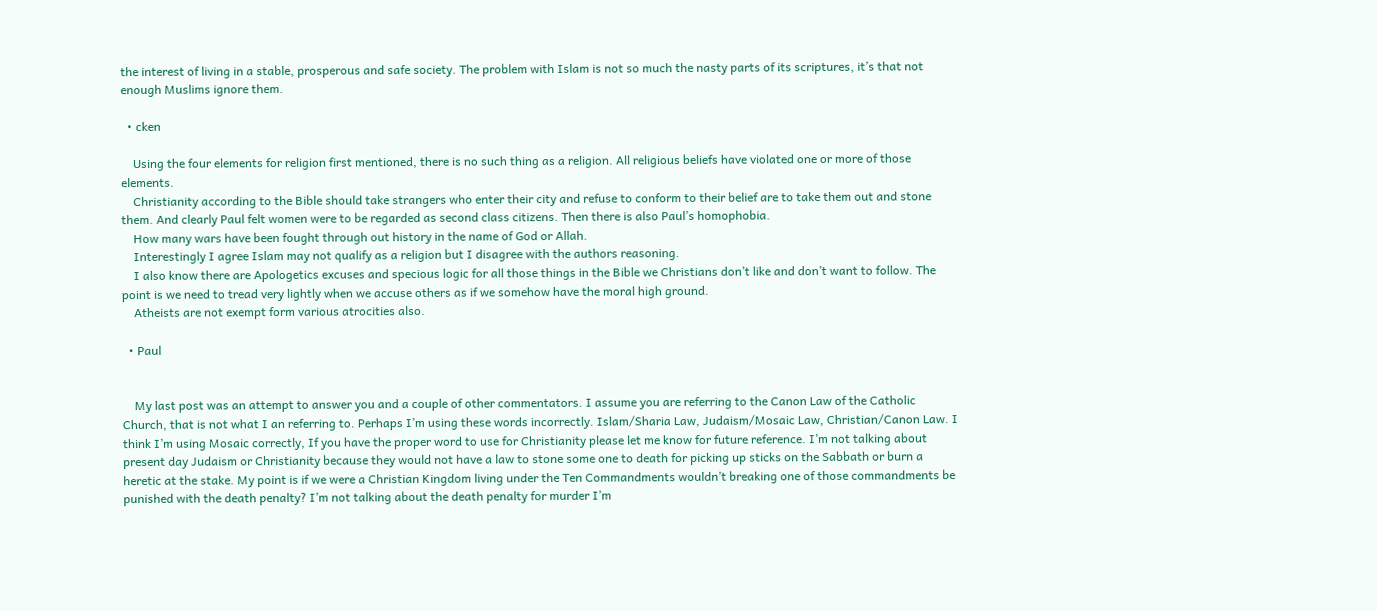the interest of living in a stable, prosperous and safe society. The problem with Islam is not so much the nasty parts of its scriptures, it’s that not enough Muslims ignore them.

  • cken

    Using the four elements for religion first mentioned, there is no such thing as a religion. All religious beliefs have violated one or more of those elements.
    Christianity according to the Bible should take strangers who enter their city and refuse to conform to their belief are to take them out and stone them. And clearly Paul felt women were to be regarded as second class citizens. Then there is also Paul’s homophobia.
    How many wars have been fought through out history in the name of God or Allah.
    Interestingly I agree Islam may not qualify as a religion but I disagree with the authors reasoning.
    I also know there are Apologetics excuses and specious logic for all those things in the Bible we Christians don’t like and don’t want to follow. The point is we need to tread very lightly when we accuse others as if we somehow have the moral high ground.
    Atheists are not exempt form various atrocities also.

  • Paul


    My last post was an attempt to answer you and a couple of other commentators. I assume you are referring to the Canon Law of the Catholic Church, that is not what I an referring to. Perhaps I’m using these words incorrectly. Islam/Sharia Law, Judaism/Mosaic Law, Christian/Canon Law. I think I’m using Mosaic correctly, If you have the proper word to use for Christianity please let me know for future reference. I’m not talking about present day Judaism or Christianity because they would not have a law to stone some one to death for picking up sticks on the Sabbath or burn a heretic at the stake. My point is if we were a Christian Kingdom living under the Ten Commandments wouldn’t breaking one of those commandments be punished with the death penalty? I’m not talking about the death penalty for murder I’m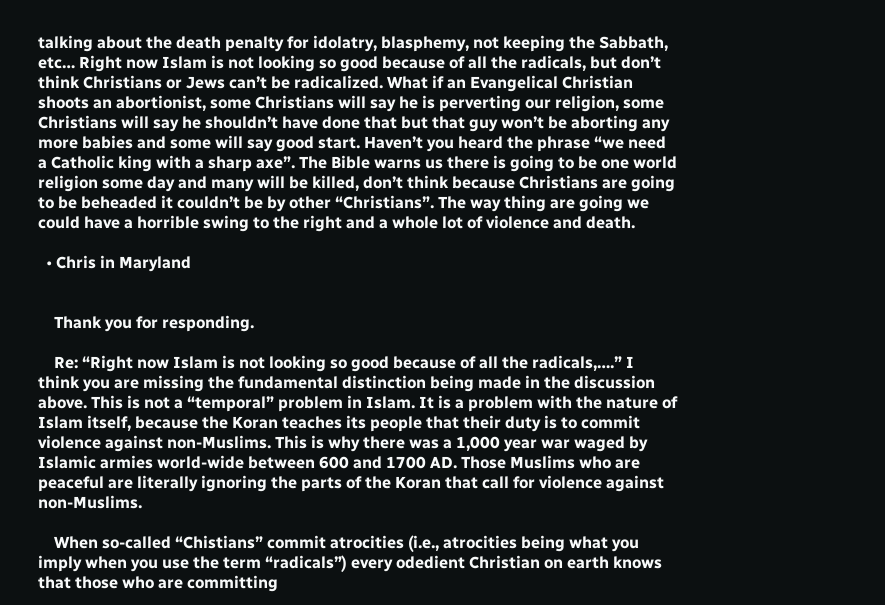talking about the death penalty for idolatry, blasphemy, not keeping the Sabbath, etc… Right now Islam is not looking so good because of all the radicals, but don’t think Christians or Jews can’t be radicalized. What if an Evangelical Christian shoots an abortionist, some Christians will say he is perverting our religion, some Christians will say he shouldn’t have done that but that guy won’t be aborting any more babies and some will say good start. Haven’t you heard the phrase “we need a Catholic king with a sharp axe”. The Bible warns us there is going to be one world religion some day and many will be killed, don’t think because Christians are going to be beheaded it couldn’t be by other “Christians”. The way thing are going we could have a horrible swing to the right and a whole lot of violence and death.

  • Chris in Maryland


    Thank you for responding.

    Re: “Right now Islam is not looking so good because of all the radicals,….” I think you are missing the fundamental distinction being made in the discussion above. This is not a “temporal” problem in Islam. It is a problem with the nature of Islam itself, because the Koran teaches its people that their duty is to commit violence against non-Muslims. This is why there was a 1,000 year war waged by Islamic armies world-wide between 600 and 1700 AD. Those Muslims who are peaceful are literally ignoring the parts of the Koran that call for violence against non-Muslims.

    When so-called “Chistians” commit atrocities (i.e., atrocities being what you imply when you use the term “radicals”) every odedient Christian on earth knows that those who are committing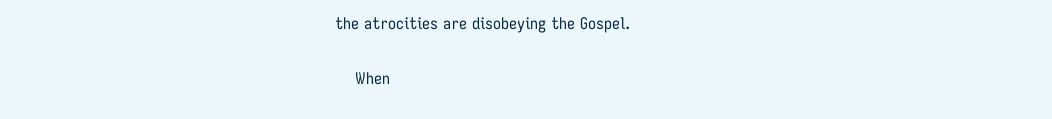the atrocities are disobeying the Gospel.

    When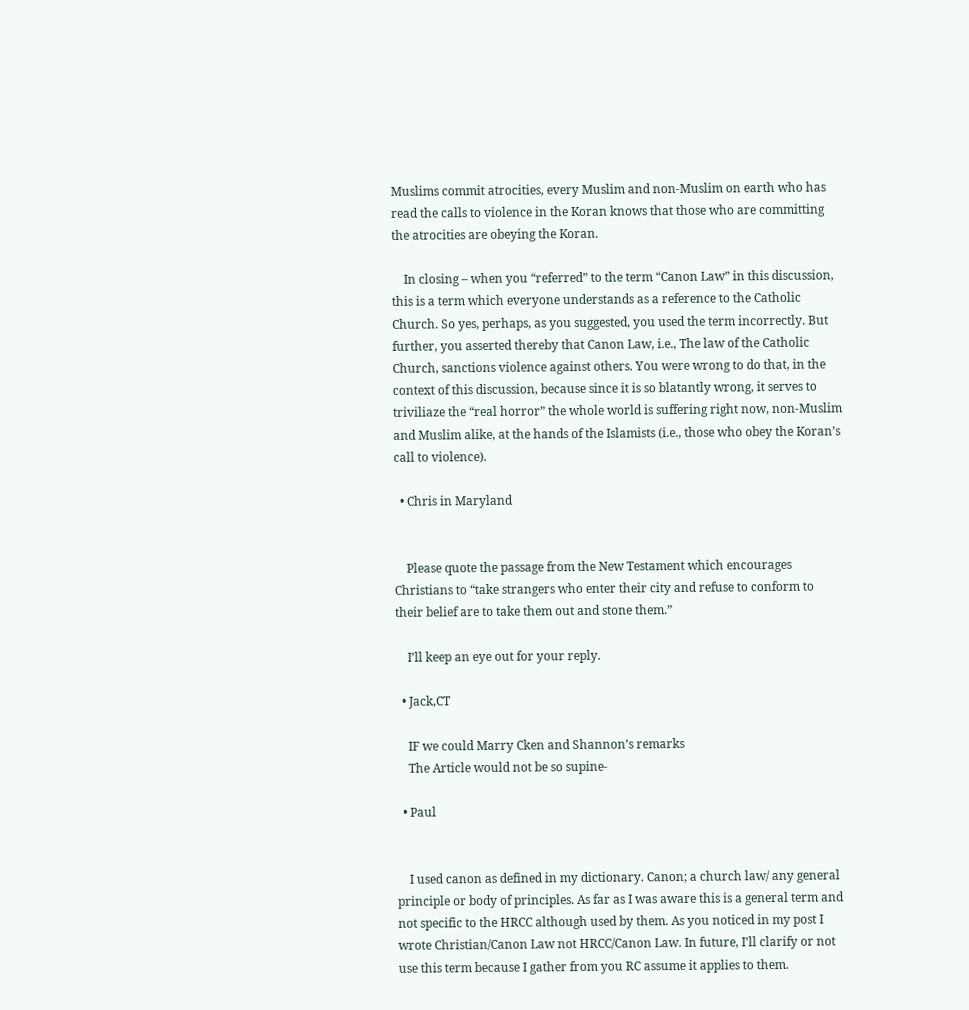Muslims commit atrocities, every Muslim and non-Muslim on earth who has read the calls to violence in the Koran knows that those who are committing the atrocities are obeying the Koran.

    In closing – when you “referred” to the term “Canon Law” in this discussion, this is a term which everyone understands as a reference to the Catholic Church. So yes, perhaps, as you suggested, you used the term incorrectly. But further, you asserted thereby that Canon Law, i.e., The law of the Catholic Church, sanctions violence against others. You were wrong to do that, in the context of this discussion, because since it is so blatantly wrong, it serves to triviliaze the “real horror” the whole world is suffering right now, non-Muslim and Muslim alike, at the hands of the Islamists (i.e., those who obey the Koran’s call to violence).

  • Chris in Maryland


    Please quote the passage from the New Testament which encourages Christians to “take strangers who enter their city and refuse to conform to their belief are to take them out and stone them.”

    I’ll keep an eye out for your reply.

  • Jack,CT

    IF we could Marry Cken and Shannon’s remarks
    The Article would not be so supine-

  • Paul


    I used canon as defined in my dictionary. Canon; a church law/ any general principle or body of principles. As far as I was aware this is a general term and not specific to the HRCC although used by them. As you noticed in my post I wrote Christian/Canon Law not HRCC/Canon Law. In future, I’ll clarify or not use this term because I gather from you RC assume it applies to them.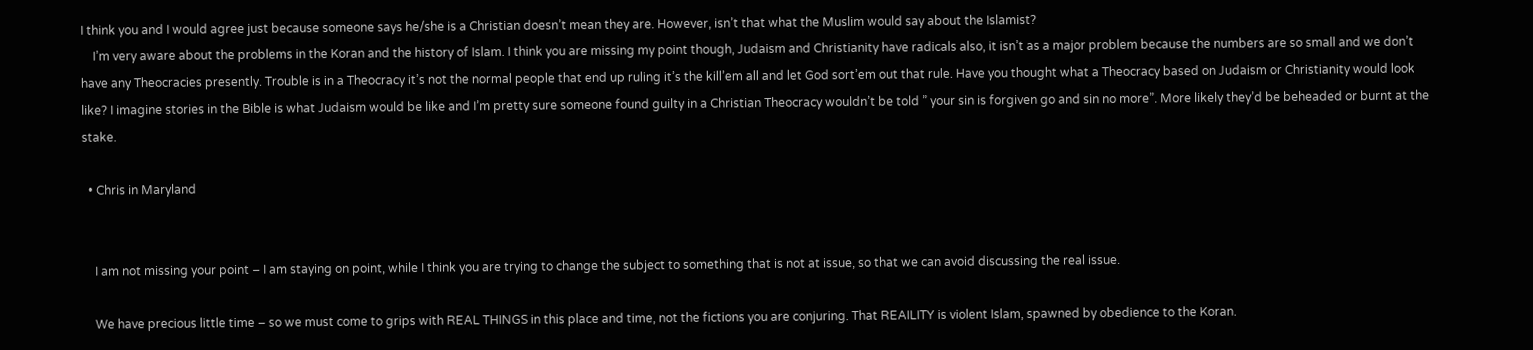I think you and I would agree just because someone says he/she is a Christian doesn’t mean they are. However, isn’t that what the Muslim would say about the Islamist?
    I’m very aware about the problems in the Koran and the history of Islam. I think you are missing my point though, Judaism and Christianity have radicals also, it isn’t as a major problem because the numbers are so small and we don’t have any Theocracies presently. Trouble is in a Theocracy it’s not the normal people that end up ruling it’s the kill’em all and let God sort’em out that rule. Have you thought what a Theocracy based on Judaism or Christianity would look like? I imagine stories in the Bible is what Judaism would be like and I’m pretty sure someone found guilty in a Christian Theocracy wouldn’t be told ” your sin is forgiven go and sin no more”. More likely they’d be beheaded or burnt at the stake.

  • Chris in Maryland


    I am not missing your point – I am staying on point, while I think you are trying to change the subject to something that is not at issue, so that we can avoid discussing the real issue.

    We have precious little time – so we must come to grips with REAL THINGS in this place and time, not the fictions you are conjuring. That REAILITY is violent Islam, spawned by obedience to the Koran.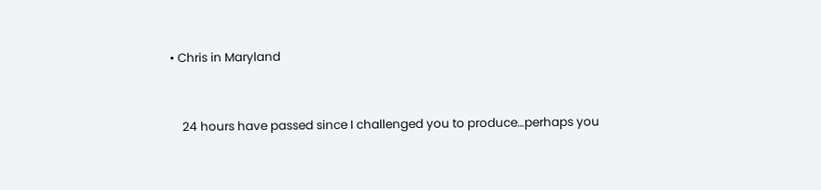• Chris in Maryland


    24 hours have passed since I challenged you to produce…perhaps you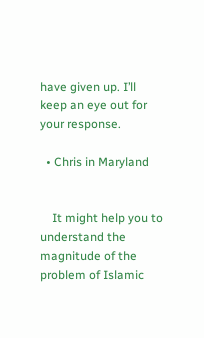have given up. I’ll keep an eye out for your response.

  • Chris in Maryland


    It might help you to understand the magnitude of the problem of Islamic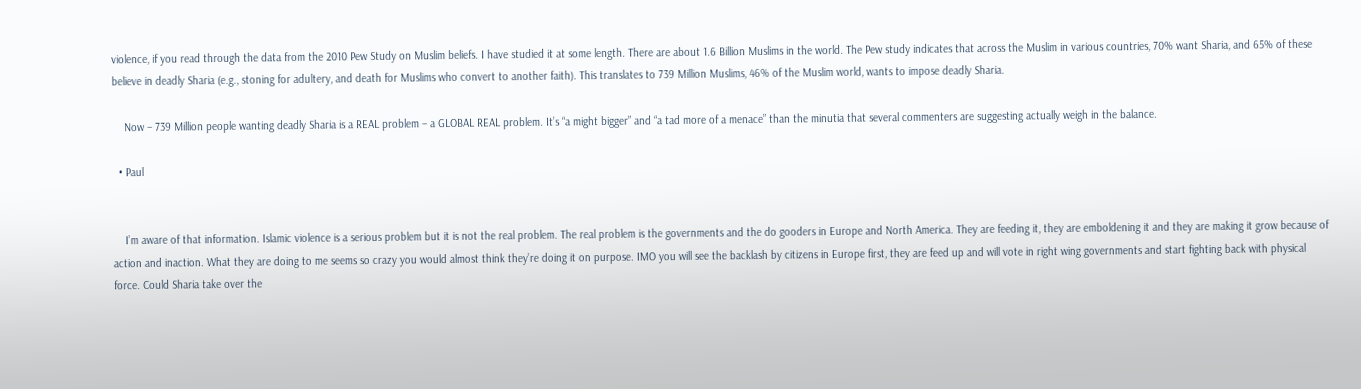violence, if you read through the data from the 2010 Pew Study on Muslim beliefs. I have studied it at some length. There are about 1.6 Billion Muslims in the world. The Pew study indicates that across the Muslim in various countries, 70% want Sharia, and 65% of these believe in deadly Sharia (e.g., stoning for adultery, and death for Muslims who convert to another faith). This translates to 739 Million Muslims, 46% of the Muslim world, wants to impose deadly Sharia.

    Now – 739 Million people wanting deadly Sharia is a REAL problem – a GLOBAL REAL problem. It’s “a might bigger” and “a tad more of a menace” than the minutia that several commenters are suggesting actually weigh in the balance.

  • Paul


    I’m aware of that information. Islamic violence is a serious problem but it is not the real problem. The real problem is the governments and the do gooders in Europe and North America. They are feeding it, they are emboldening it and they are making it grow because of action and inaction. What they are doing to me seems so crazy you would almost think they’re doing it on purpose. IMO you will see the backlash by citizens in Europe first, they are feed up and will vote in right wing governments and start fighting back with physical force. Could Sharia take over the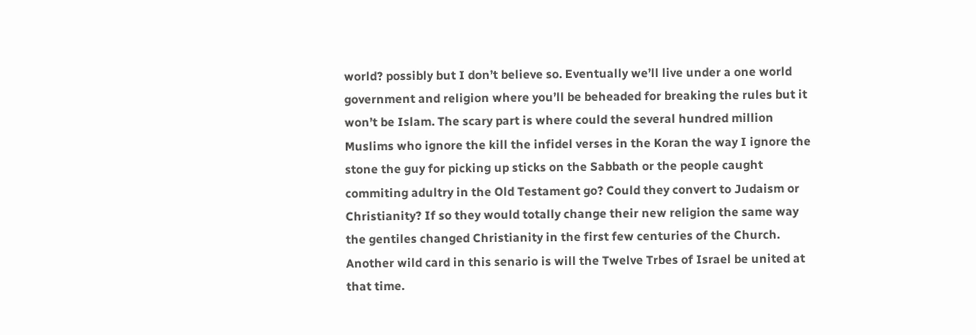world? possibly but I don’t believe so. Eventually we’ll live under a one world government and religion where you’ll be beheaded for breaking the rules but it won’t be Islam. The scary part is where could the several hundred million Muslims who ignore the kill the infidel verses in the Koran the way I ignore the stone the guy for picking up sticks on the Sabbath or the people caught commiting adultry in the Old Testament go? Could they convert to Judaism or Christianity? If so they would totally change their new religion the same way the gentiles changed Christianity in the first few centuries of the Church. Another wild card in this senario is will the Twelve Trbes of Israel be united at that time.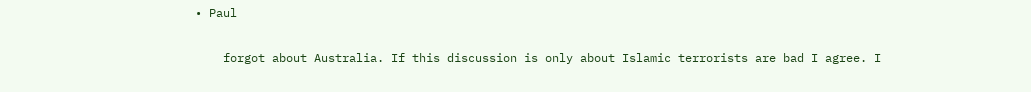• Paul

    forgot about Australia. If this discussion is only about Islamic terrorists are bad I agree. I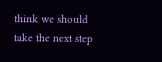think we should take the next step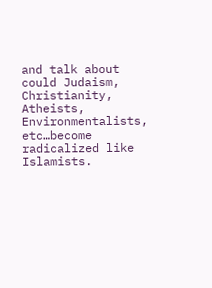and talk about could Judaism, Christianity, Atheists, Environmentalists, etc…become radicalized like Islamists.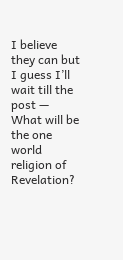I believe they can but I guess I’ll wait till the post — What will be the one world religion of Revelation?